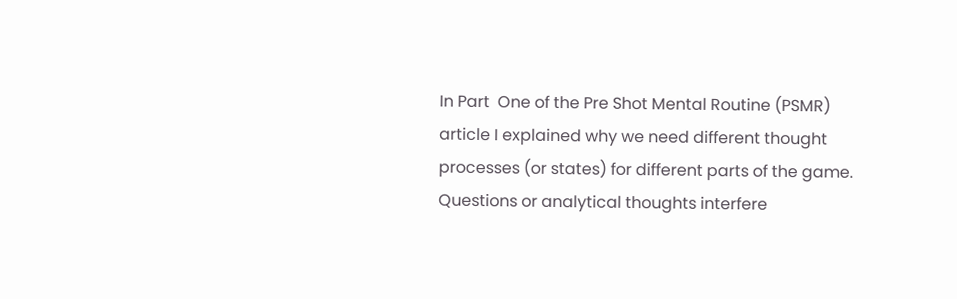In Part  One of the Pre Shot Mental Routine (PSMR) article I explained why we need different thought processes (or states) for different parts of the game.  Questions or analytical thoughts interfere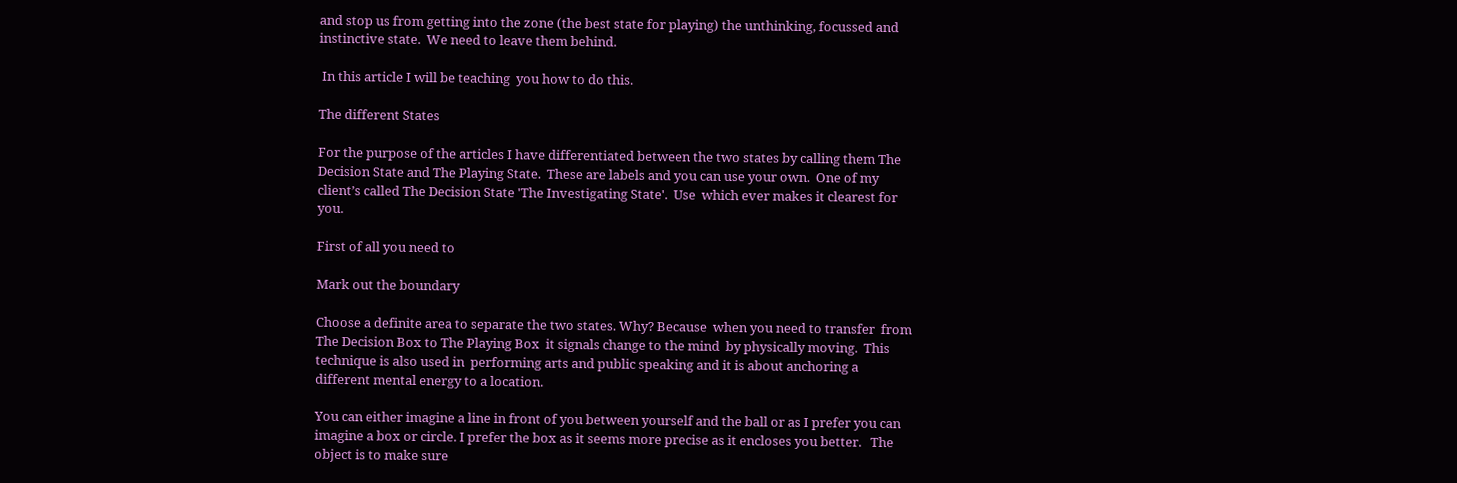and stop us from getting into the zone (the best state for playing) the unthinking, focussed and instinctive state.  We need to leave them behind.

 In this article I will be teaching  you how to do this.

The different States

For the purpose of the articles I have differentiated between the two states by calling them The Decision State and The Playing State.  These are labels and you can use your own.  One of my client’s called The Decision State 'The Investigating State'.  Use  which ever makes it clearest for you.

First of all you need to

Mark out the boundary

Choose a definite area to separate the two states. Why? Because  when you need to transfer  from The Decision Box to The Playing Box  it signals change to the mind  by physically moving.  This technique is also used in  performing arts and public speaking and it is about anchoring a different mental energy to a location.

You can either imagine a line in front of you between yourself and the ball or as I prefer you can imagine a box or circle. I prefer the box as it seems more precise as it encloses you better.   The object is to make sure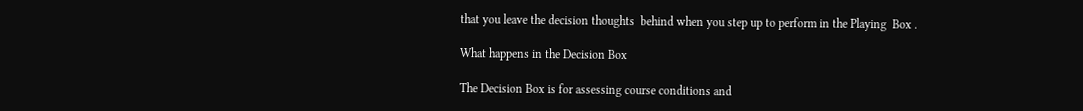that you leave the decision thoughts  behind when you step up to perform in the Playing  Box .

What happens in the Decision Box

The Decision Box is for assessing course conditions and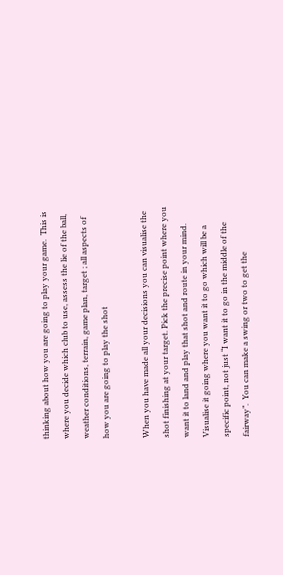thinking about how you are going to play your game.  This is where you decide which club to use, assess the lie of the ball, weather conditions, terrain, game plan, target ; all aspects of how you are going to play the shot

When you have made all your decisions you can visualise the shot finishing at your target. Pick the precise point where you want it to land and play that shot and route in your mind.  Visualise it going where you want it to go which will be a specific point, not just “I want it to go in the middle of the fairway”.  You can make a swing or two to get the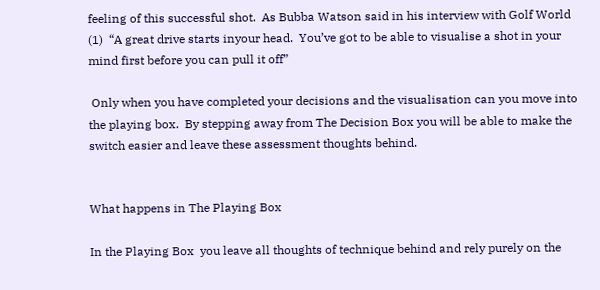feeling of this successful shot.  As Bubba Watson said in his interview with Golf World (1)  “A great drive starts inyour head.  You’ve got to be able to visualise a shot in your mind first before you can pull it off”

 Only when you have completed your decisions and the visualisation can you move into the playing box.  By stepping away from The Decision Box you will be able to make the switch easier and leave these assessment thoughts behind.


What happens in The Playing Box

In the Playing Box  you leave all thoughts of technique behind and rely purely on the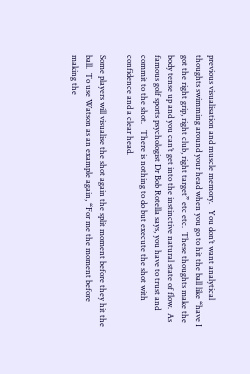previous visualisation and muscle memory.   You don’t want analytical thoughts swimming around your head when you go to hit the ball like “have I got the right grip, right club, right target” etc etc.  These thoughts make the body tense up and you can’t get into the instinctive natural state of flow.  As famous golf sports psychologist Dr Bob Rotella says, you have to trust and commit to the shot.   There is nothing to do but execute the shot with confidence and a clear head.

Some players will visualise the shot again the split moment before they hit the ball.  To use Watson as an example again, “For me the moment before making the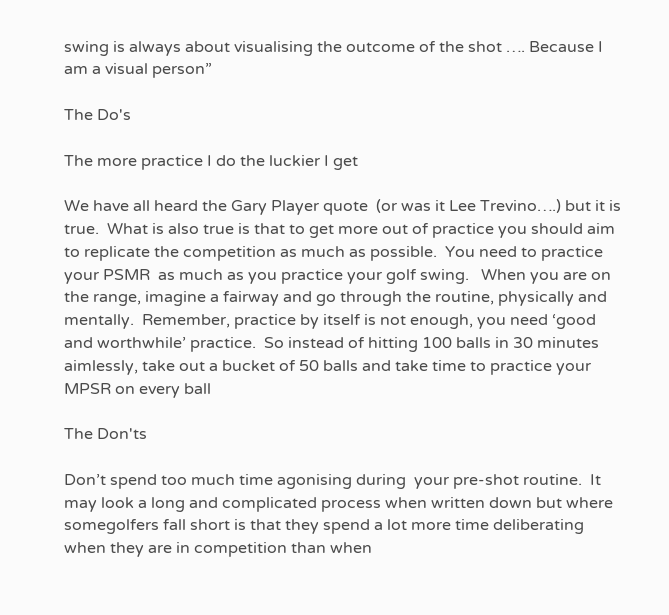swing is always about visualising the outcome of the shot …. Because I am a visual person”

The Do's

The more practice I do the luckier I get

We have all heard the Gary Player quote  (or was it Lee Trevino….) but it is true.  What is also true is that to get more out of practice you should aim to replicate the competition as much as possible.  You need to practice your PSMR  as much as you practice your golf swing.   When you are on the range, imagine a fairway and go through the routine, physically and mentally.  Remember, practice by itself is not enough, you need ‘good and worthwhile’ practice.  So instead of hitting 100 balls in 30 minutes aimlessly, take out a bucket of 50 balls and take time to practice your MPSR on every ball

The Don'ts

Don’t spend too much time agonising during  your pre-shot routine.  It may look a long and complicated process when written down but where somegolfers fall short is that they spend a lot more time deliberating when they are in competition than when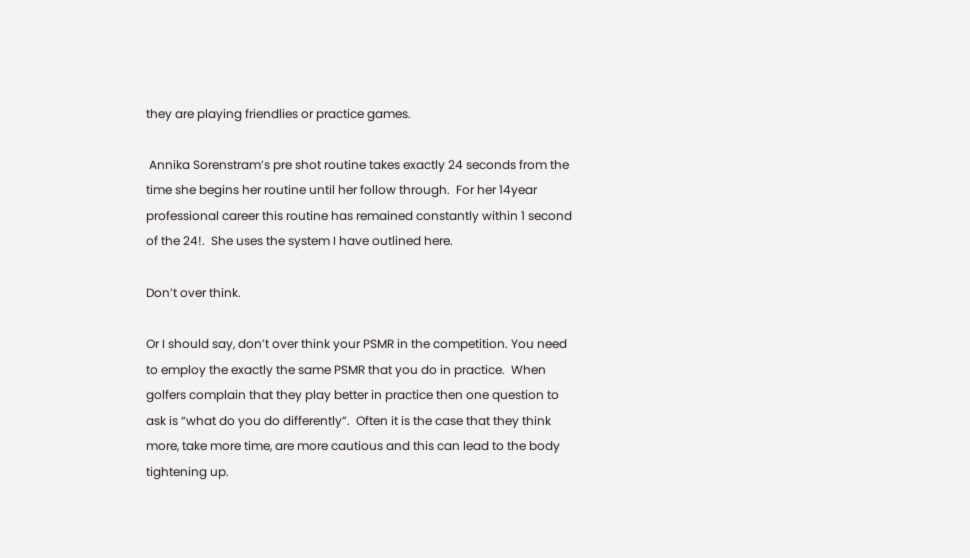they are playing friendlies or practice games.

 Annika Sorenstram’s pre shot routine takes exactly 24 seconds from the time she begins her routine until her follow through.  For her 14year professional career this routine has remained constantly within 1 second of the 24!.  She uses the system I have outlined here.

Don’t over think.

Or I should say, don’t over think your PSMR in the competition. You need to employ the exactly the same PSMR that you do in practice.  When golfers complain that they play better in practice then one question to ask is “what do you do differently”.  Often it is the case that they think more, take more time, are more cautious and this can lead to the body tightening up.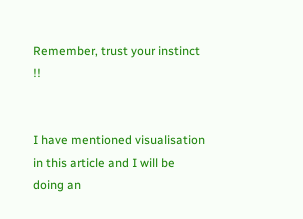Remember, trust your instinct !!


I have mentioned visualisation in this article and I will be doing an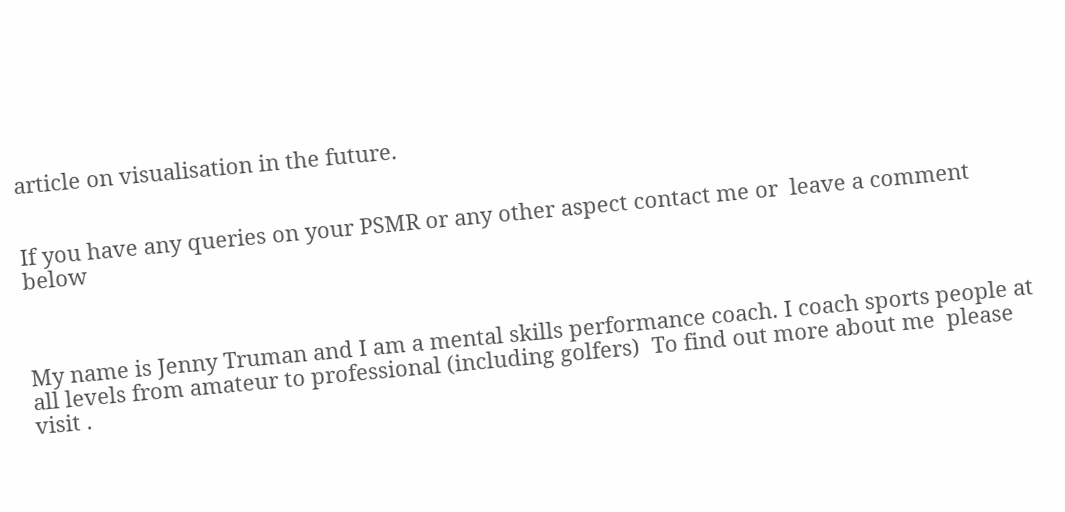article on visualisation in the future.


If you have any queries on your PSMR or any other aspect contact me or  leave a comment below



My name is Jenny Truman and I am a mental skills performance coach. I coach sports people at all levels from amateur to professional (including golfers)  To find out more about me  please visit .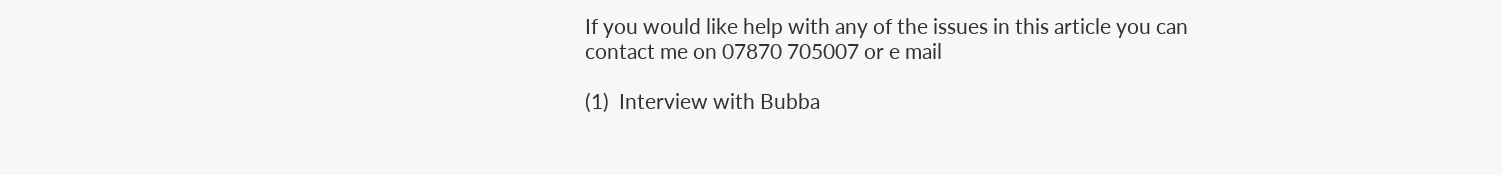If you would like help with any of the issues in this article you can contact me on 07870 705007 or e mail

(1)  Interview with Bubba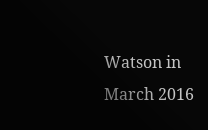Watson in March 2016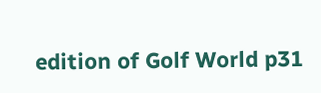edition of Golf World p31